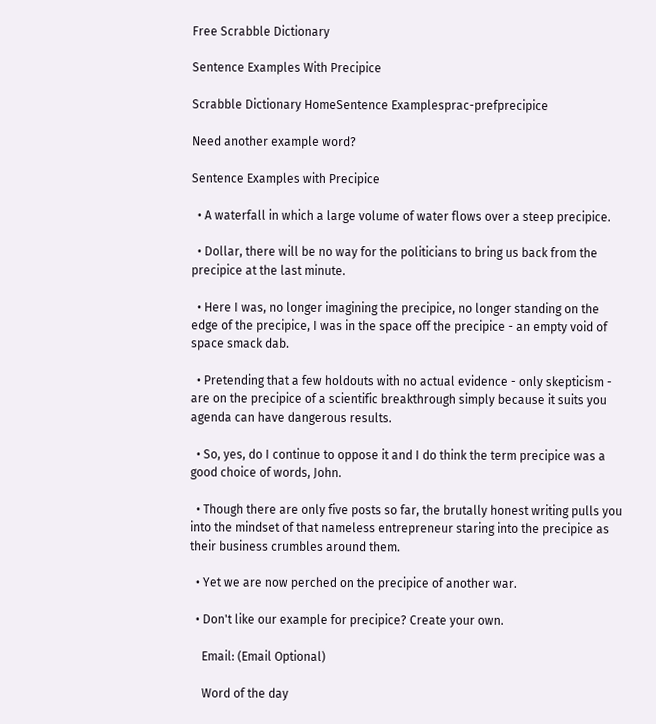Free Scrabble Dictionary

Sentence Examples With Precipice

Scrabble Dictionary HomeSentence Examplesprac-prefprecipice

Need another example word?

Sentence Examples with Precipice

  • A waterfall in which a large volume of water flows over a steep precipice.

  • Dollar, there will be no way for the politicians to bring us back from the precipice at the last minute.

  • Here I was, no longer imagining the precipice, no longer standing on the edge of the precipice, I was in the space off the precipice - an empty void of space smack dab.

  • Pretending that a few holdouts with no actual evidence - only skepticism - are on the precipice of a scientific breakthrough simply because it suits you agenda can have dangerous results.

  • So, yes, do I continue to oppose it and I do think the term precipice was a good choice of words, John.

  • Though there are only five posts so far, the brutally honest writing pulls you into the mindset of that nameless entrepreneur staring into the precipice as their business crumbles around them.

  • Yet we are now perched on the precipice of another war.

  • Don't like our example for precipice? Create your own.

    Email: (Email Optional)

    Word of the day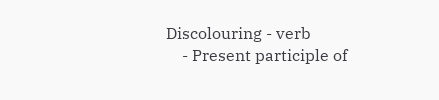Discolouring - verb
    - Present participle of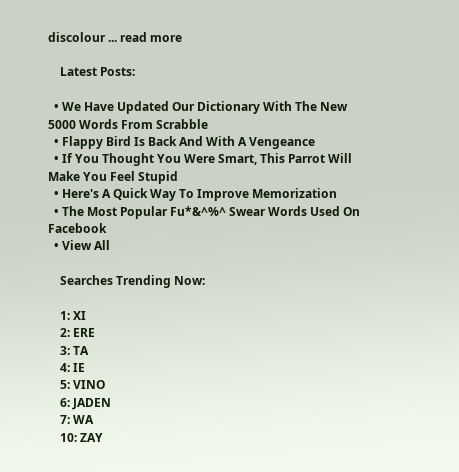discolour ... read more

    Latest Posts:

  • We Have Updated Our Dictionary With The New 5000 Words From Scrabble
  • Flappy Bird Is Back And With A Vengeance
  • If You Thought You Were Smart, This Parrot Will Make You Feel Stupid
  • Here's A Quick Way To Improve Memorization
  • The Most Popular Fu*&^%^ Swear Words Used On Facebook
  • View All

    Searches Trending Now:

    1: XI
    2: ERE
    3: TA
    4: IE
    5: VINO
    6: JADEN
    7: WA
    10: ZAY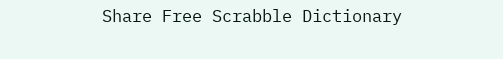Share Free Scrabble Dictionary